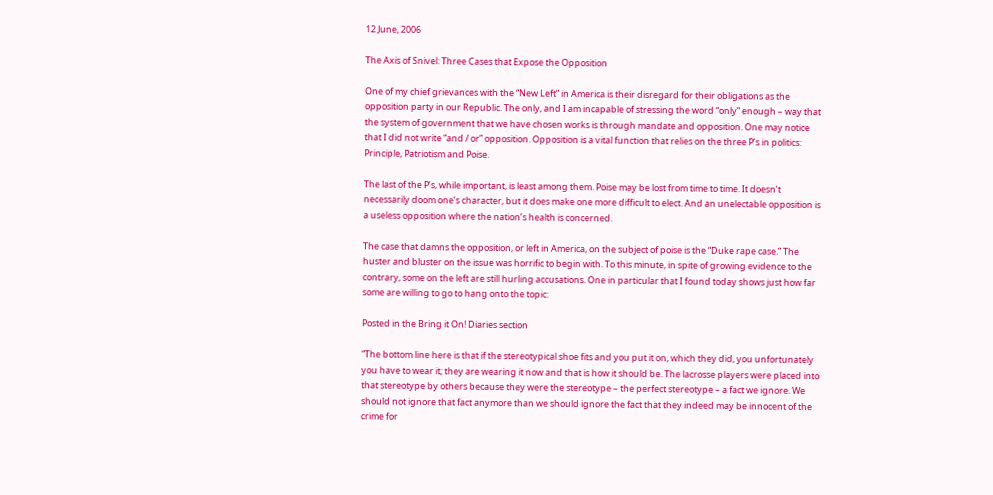12 June, 2006

The Axis of Snivel: Three Cases that Expose the Opposition

One of my chief grievances with the “New Left” in America is their disregard for their obligations as the opposition party in our Republic. The only, and I am incapable of stressing the word “only” enough – way that the system of government that we have chosen works is through mandate and opposition. One may notice that I did not write “and / or” opposition. Opposition is a vital function that relies on the three P’s in politics: Principle, Patriotism and Poise.

The last of the P’s, while important, is least among them. Poise may be lost from time to time. It doesn’t necessarily doom one’s character, but it does make one more difficult to elect. And an unelectable opposition is a useless opposition where the nation’s health is concerned.

The case that damns the opposition, or left in America, on the subject of poise is the “Duke rape case.” The huster and bluster on the issue was horrific to begin with. To this minute, in spite of growing evidence to the contrary, some on the left are still hurling accusations. One in particular that I found today shows just how far some are willing to go to hang onto the topic:

Posted in the Bring it On! Diaries section

“The bottom line here is that if the stereotypical shoe fits and you put it on, which they did, you unfortunately you have to wear it; they are wearing it now and that is how it should be. The lacrosse players were placed into that stereotype by others because they were the stereotype – the perfect stereotype – a fact we ignore. We should not ignore that fact anymore than we should ignore the fact that they indeed may be innocent of the crime for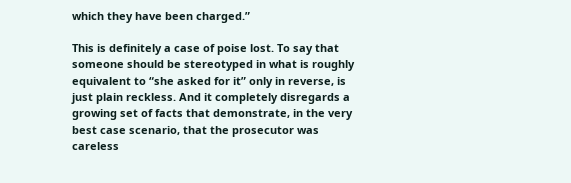which they have been charged.”

This is definitely a case of poise lost. To say that someone should be stereotyped in what is roughly equivalent to “she asked for it” only in reverse, is just plain reckless. And it completely disregards a growing set of facts that demonstrate, in the very best case scenario, that the prosecutor was careless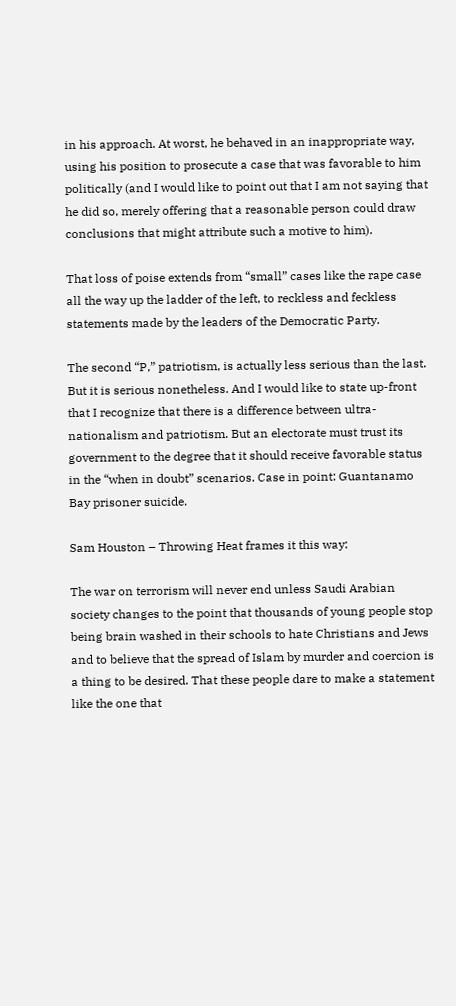in his approach. At worst, he behaved in an inappropriate way, using his position to prosecute a case that was favorable to him politically (and I would like to point out that I am not saying that he did so, merely offering that a reasonable person could draw conclusions that might attribute such a motive to him).

That loss of poise extends from “small” cases like the rape case all the way up the ladder of the left, to reckless and feckless statements made by the leaders of the Democratic Party.

The second “P,” patriotism, is actually less serious than the last. But it is serious nonetheless. And I would like to state up-front that I recognize that there is a difference between ultra-nationalism and patriotism. But an electorate must trust its government to the degree that it should receive favorable status in the “when in doubt” scenarios. Case in point: Guantanamo Bay prisoner suicide.

Sam Houston – Throwing Heat frames it this way:

The war on terrorism will never end unless Saudi Arabian society changes to the point that thousands of young people stop being brain washed in their schools to hate Christians and Jews and to believe that the spread of Islam by murder and coercion is a thing to be desired. That these people dare to make a statement like the one that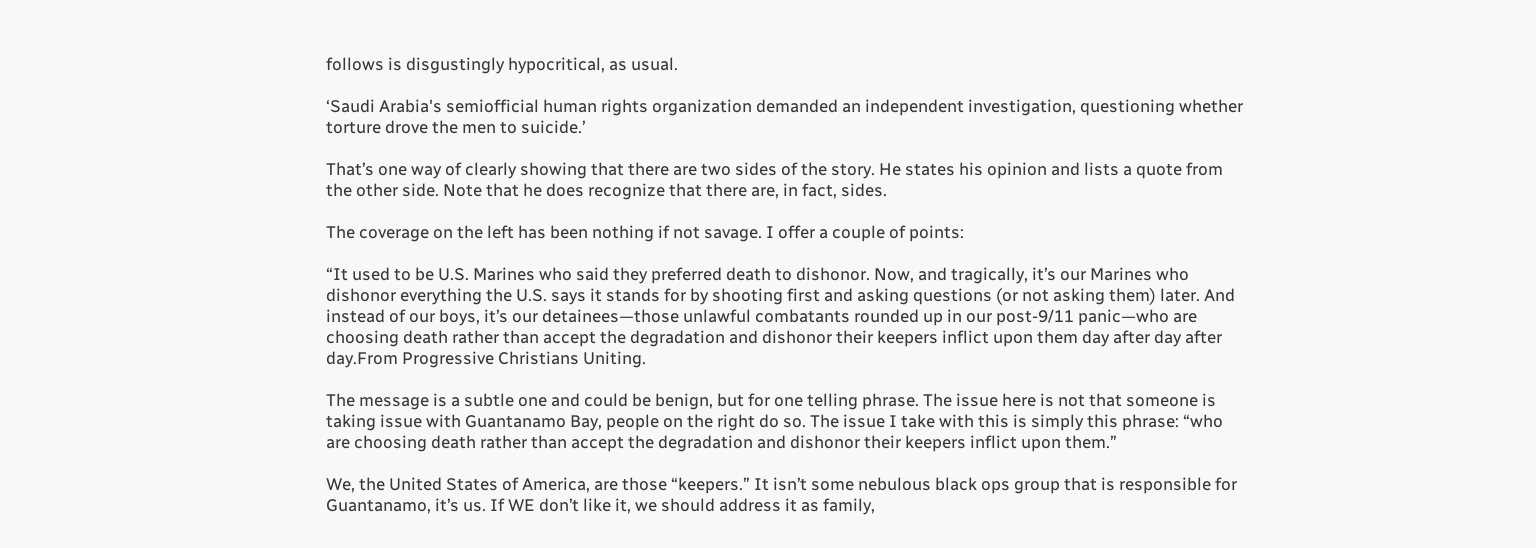follows is disgustingly hypocritical, as usual.

‘Saudi Arabia's semiofficial human rights organization demanded an independent investigation, questioning whether torture drove the men to suicide.’

That’s one way of clearly showing that there are two sides of the story. He states his opinion and lists a quote from the other side. Note that he does recognize that there are, in fact, sides.

The coverage on the left has been nothing if not savage. I offer a couple of points:

“It used to be U.S. Marines who said they preferred death to dishonor. Now, and tragically, it’s our Marines who dishonor everything the U.S. says it stands for by shooting first and asking questions (or not asking them) later. And instead of our boys, it’s our detainees—those unlawful combatants rounded up in our post-9/11 panic—who are choosing death rather than accept the degradation and dishonor their keepers inflict upon them day after day after day.From Progressive Christians Uniting.

The message is a subtle one and could be benign, but for one telling phrase. The issue here is not that someone is taking issue with Guantanamo Bay, people on the right do so. The issue I take with this is simply this phrase: “who are choosing death rather than accept the degradation and dishonor their keepers inflict upon them.”

We, the United States of America, are those “keepers.” It isn’t some nebulous black ops group that is responsible for Guantanamo, it’s us. If WE don’t like it, we should address it as family,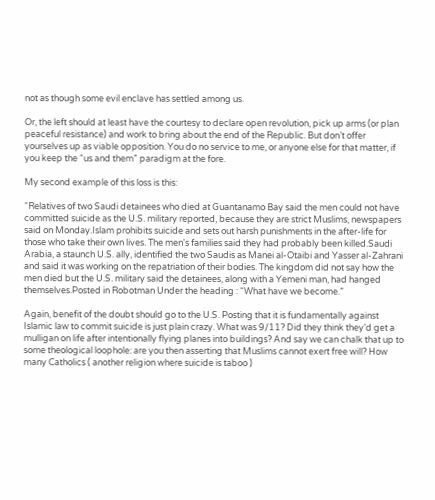not as though some evil enclave has settled among us.

Or, the left should at least have the courtesy to declare open revolution, pick up arms (or plan peaceful resistance) and work to bring about the end of the Republic. But don’t offer yourselves up as viable opposition. You do no service to me, or anyone else for that matter, if you keep the “us and them” paradigm at the fore.

My second example of this loss is this:

“Relatives of two Saudi detainees who died at Guantanamo Bay said the men could not have committed suicide as the U.S. military reported, because they are strict Muslims, newspapers said on Monday.Islam prohibits suicide and sets out harsh punishments in the after-life for those who take their own lives. The men's families said they had probably been killed.Saudi Arabia, a staunch U.S. ally, identified the two Saudis as Manei al-Otaibi and Yasser al-Zahrani and said it was working on the repatriation of their bodies. The kingdom did not say how the men died but the U.S. military said the detainees, along with a Yemeni man, had hanged themselves.Posted in Robotman Under the heading : “What have we become.”

Again, benefit of the doubt should go to the U.S. Posting that it is fundamentally against Islamic law to commit suicide is just plain crazy. What was 9/11? Did they think they’d get a mulligan on life after intentionally flying planes into buildings? And say we can chalk that up to some theological loophole: are you then asserting that Muslims cannot exert free will? How many Catholics ( another religion where suicide is taboo )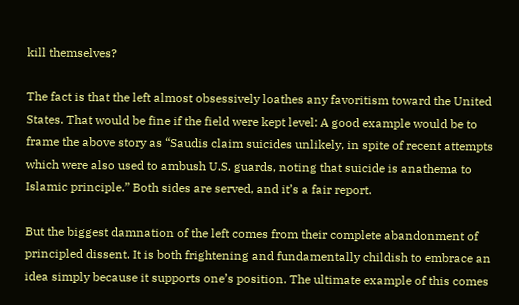kill themselves?

The fact is that the left almost obsessively loathes any favoritism toward the United States. That would be fine if the field were kept level: A good example would be to frame the above story as “Saudis claim suicides unlikely, in spite of recent attempts which were also used to ambush U.S. guards, noting that suicide is anathema to Islamic principle.” Both sides are served, and it’s a fair report.

But the biggest damnation of the left comes from their complete abandonment of principled dissent. It is both frightening and fundamentally childish to embrace an idea simply because it supports one’s position. The ultimate example of this comes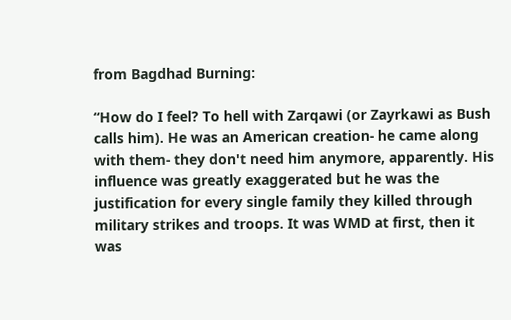from Bagdhad Burning:

“How do I feel? To hell with Zarqawi (or Zayrkawi as Bush calls him). He was an American creation- he came along with them- they don't need him anymore, apparently. His influence was greatly exaggerated but he was the justification for every single family they killed through military strikes and troops. It was WMD at first, then it was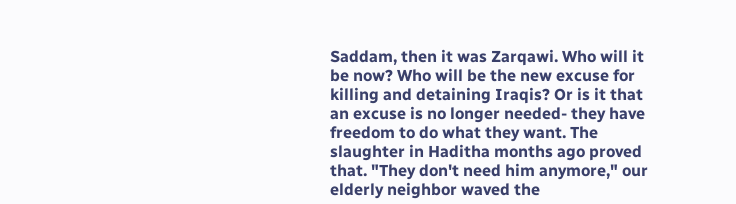Saddam, then it was Zarqawi. Who will it be now? Who will be the new excuse for killing and detaining Iraqis? Or is it that an excuse is no longer needed- they have freedom to do what they want. The slaughter in Haditha months ago proved that. "They don't need him anymore," our elderly neighbor waved the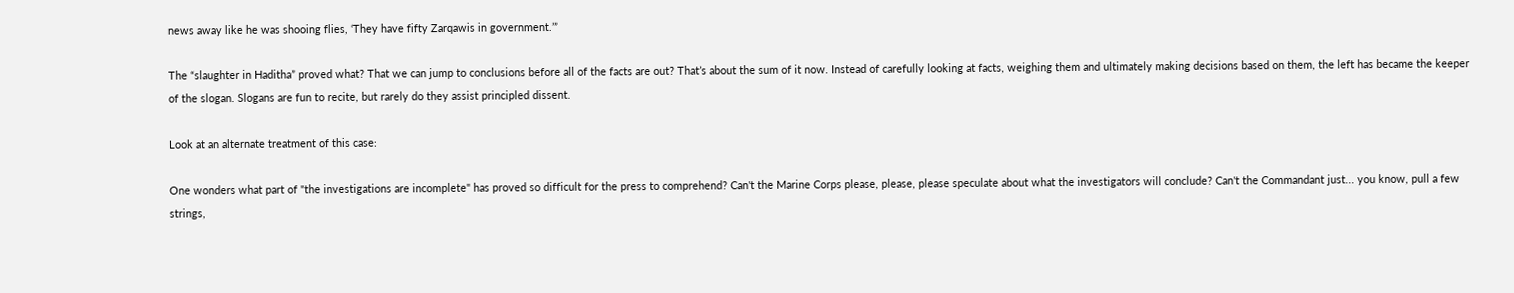news away like he was shooing flies, ‘They have fifty Zarqawis in government.’”

The “slaughter in Haditha” proved what? That we can jump to conclusions before all of the facts are out? That’s about the sum of it now. Instead of carefully looking at facts, weighing them and ultimately making decisions based on them, the left has became the keeper of the slogan. Slogans are fun to recite, but rarely do they assist principled dissent.

Look at an alternate treatment of this case:

One wonders what part of "the investigations are incomplete" has proved so difficult for the press to comprehend? Can't the Marine Corps please, please, please speculate about what the investigators will conclude? Can't the Commandant just... you know, pull a few strings,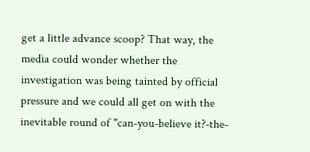get a little advance scoop? That way, the media could wonder whether the investigation was being tainted by official pressure and we could all get on with the inevitable round of "can-you-believe it?-the-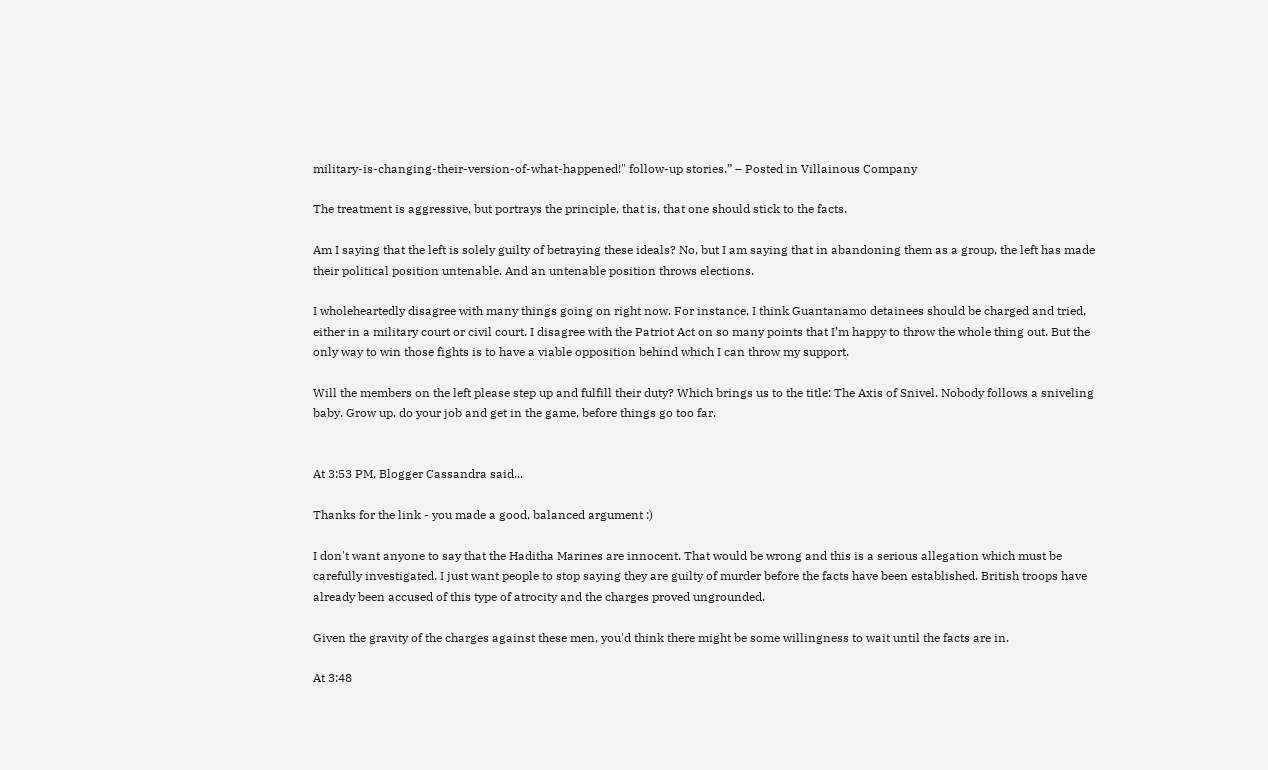military-is-changing-their-version-of-what-happened!" follow-up stories.” – Posted in Villainous Company

The treatment is aggressive, but portrays the principle, that is, that one should stick to the facts.

Am I saying that the left is solely guilty of betraying these ideals? No, but I am saying that in abandoning them as a group, the left has made their political position untenable. And an untenable position throws elections.

I wholeheartedly disagree with many things going on right now. For instance, I think Guantanamo detainees should be charged and tried, either in a military court or civil court. I disagree with the Patriot Act on so many points that I’m happy to throw the whole thing out. But the only way to win those fights is to have a viable opposition behind which I can throw my support.

Will the members on the left please step up and fulfill their duty? Which brings us to the title: The Axis of Snivel. Nobody follows a sniveling baby. Grow up, do your job and get in the game, before things go too far.


At 3:53 PM, Blogger Cassandra said...

Thanks for the link - you made a good, balanced argument :)

I don't want anyone to say that the Haditha Marines are innocent. That would be wrong and this is a serious allegation which must be carefully investigated. I just want people to stop saying they are guilty of murder before the facts have been established. British troops have already been accused of this type of atrocity and the charges proved ungrounded.

Given the gravity of the charges against these men, you'd think there might be some willingness to wait until the facts are in.

At 3:48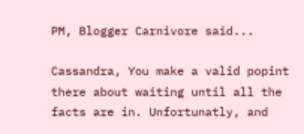PM, Blogger Carnivore said...

Cassandra, You make a valid popint there about waiting until all the facts are in. Unfortunatly, and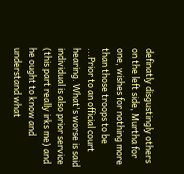definatly disgustingly others on the left side, Murtha for one, wishes for nothing more than those troops to be ...Prior to an official court hearing. What's worse is said individual is also prior service (this part really irks me) and he ought to know and understand what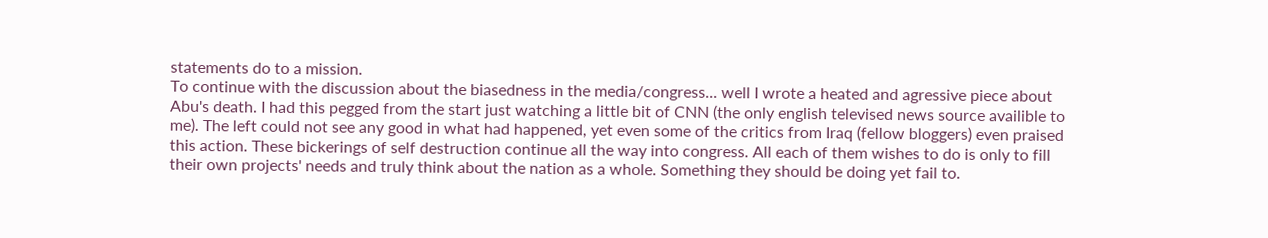statements do to a mission.
To continue with the discussion about the biasedness in the media/congress... well I wrote a heated and agressive piece about Abu's death. I had this pegged from the start just watching a little bit of CNN (the only english televised news source availible to me). The left could not see any good in what had happened, yet even some of the critics from Iraq (fellow bloggers) even praised this action. These bickerings of self destruction continue all the way into congress. All each of them wishes to do is only to fill their own projects' needs and truly think about the nation as a whole. Something they should be doing yet fail to.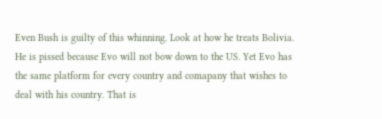Even Bush is guilty of this whinning. Look at how he treats Bolivia. He is pissed because Evo will not bow down to the US. Yet Evo has the same platform for every country and comapany that wishes to deal with his country. That is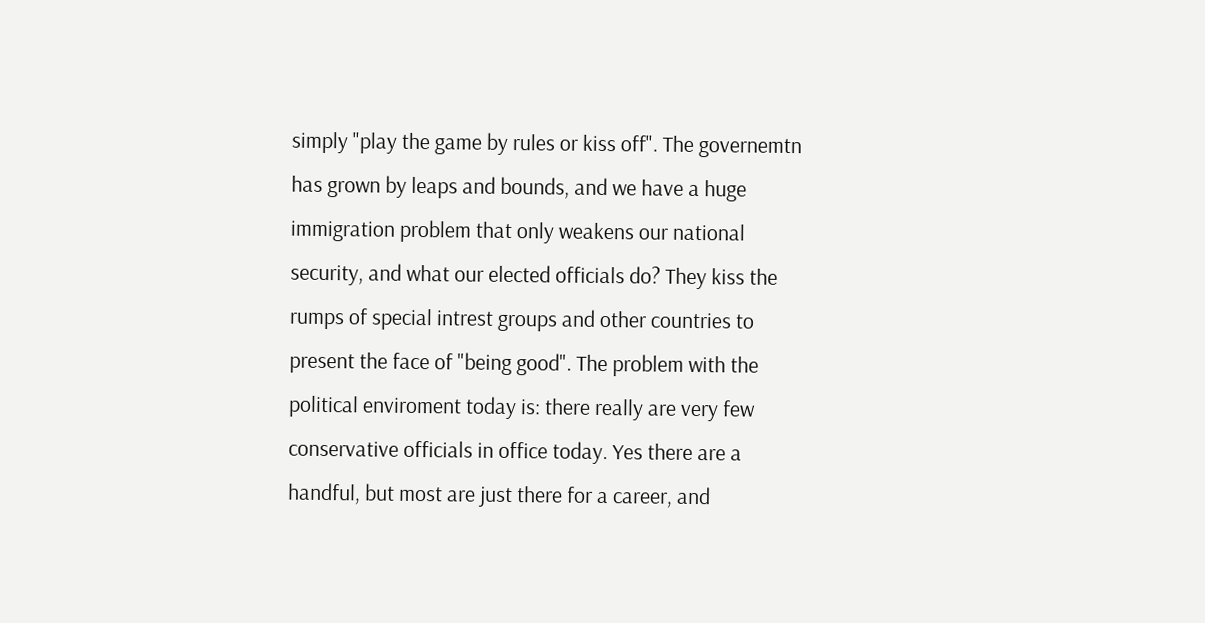simply "play the game by rules or kiss off". The governemtn has grown by leaps and bounds, and we have a huge immigration problem that only weakens our national security, and what our elected officials do? They kiss the rumps of special intrest groups and other countries to present the face of "being good". The problem with the political enviroment today is: there really are very few conservative officials in office today. Yes there are a handful, but most are just there for a career, and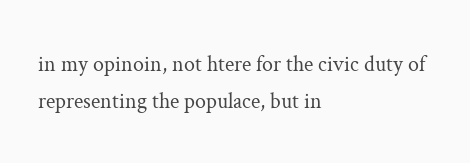in my opinoin, not htere for the civic duty of representing the populace, but in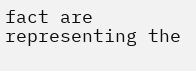fact are representing the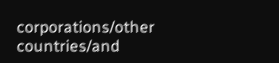corporations/other countries/and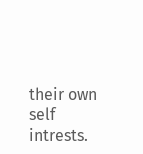their own self intrests.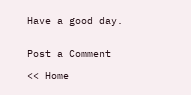Have a good day.


Post a Comment

<< Home